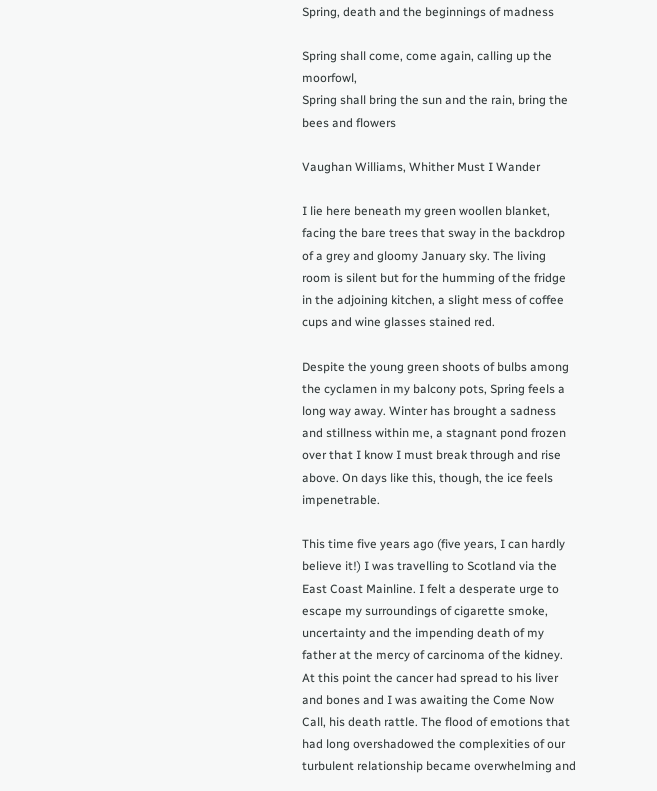Spring, death and the beginnings of madness

Spring shall come, come again, calling up the moorfowl,
Spring shall bring the sun and the rain, bring the bees and flowers

Vaughan Williams, Whither Must I Wander

I lie here beneath my green woollen blanket, facing the bare trees that sway in the backdrop of a grey and gloomy January sky. The living room is silent but for the humming of the fridge in the adjoining kitchen, a slight mess of coffee cups and wine glasses stained red.

Despite the young green shoots of bulbs among the cyclamen in my balcony pots, Spring feels a long way away. Winter has brought a sadness and stillness within me, a stagnant pond frozen over that I know I must break through and rise above. On days like this, though, the ice feels impenetrable.

This time five years ago (five years, I can hardly believe it!) I was travelling to Scotland via the East Coast Mainline. I felt a desperate urge to escape my surroundings of cigarette smoke, uncertainty and the impending death of my father at the mercy of carcinoma of the kidney. At this point the cancer had spread to his liver and bones and I was awaiting the Come Now Call, his death rattle. The flood of emotions that had long overshadowed the complexities of our turbulent relationship became overwhelming and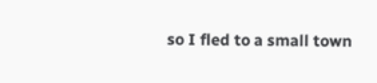so I fled to a small town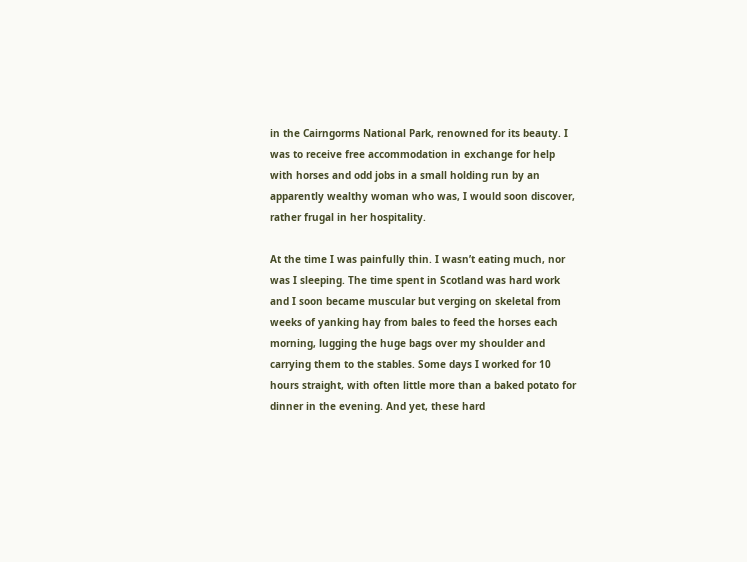in the Cairngorms National Park, renowned for its beauty. I was to receive free accommodation in exchange for help with horses and odd jobs in a small holding run by an apparently wealthy woman who was, I would soon discover, rather frugal in her hospitality.

At the time I was painfully thin. I wasn’t eating much, nor was I sleeping. The time spent in Scotland was hard work and I soon became muscular but verging on skeletal from weeks of yanking hay from bales to feed the horses each morning, lugging the huge bags over my shoulder and carrying them to the stables. Some days I worked for 10 hours straight, with often little more than a baked potato for dinner in the evening. And yet, these hard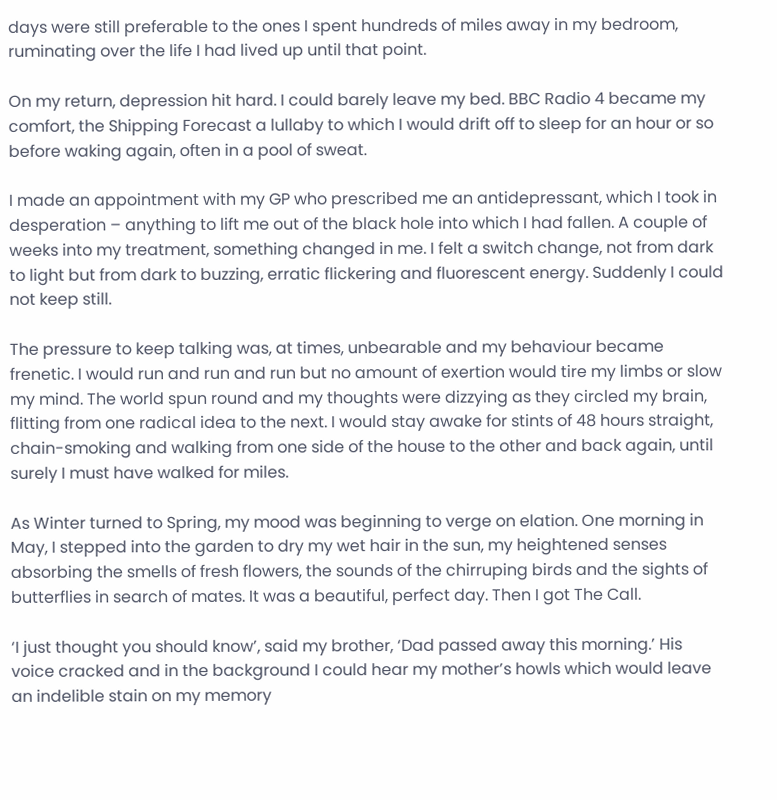days were still preferable to the ones I spent hundreds of miles away in my bedroom, ruminating over the life I had lived up until that point.

On my return, depression hit hard. I could barely leave my bed. BBC Radio 4 became my comfort, the Shipping Forecast a lullaby to which I would drift off to sleep for an hour or so before waking again, often in a pool of sweat.

I made an appointment with my GP who prescribed me an antidepressant, which I took in desperation – anything to lift me out of the black hole into which I had fallen. A couple of weeks into my treatment, something changed in me. I felt a switch change, not from dark to light but from dark to buzzing, erratic flickering and fluorescent energy. Suddenly I could not keep still.

The pressure to keep talking was, at times, unbearable and my behaviour became frenetic. I would run and run and run but no amount of exertion would tire my limbs or slow my mind. The world spun round and my thoughts were dizzying as they circled my brain, flitting from one radical idea to the next. I would stay awake for stints of 48 hours straight, chain-smoking and walking from one side of the house to the other and back again, until surely I must have walked for miles.

As Winter turned to Spring, my mood was beginning to verge on elation. One morning in May, I stepped into the garden to dry my wet hair in the sun, my heightened senses absorbing the smells of fresh flowers, the sounds of the chirruping birds and the sights of butterflies in search of mates. It was a beautiful, perfect day. Then I got The Call.

‘I just thought you should know’, said my brother, ‘Dad passed away this morning.’ His voice cracked and in the background I could hear my mother’s howls which would leave an indelible stain on my memory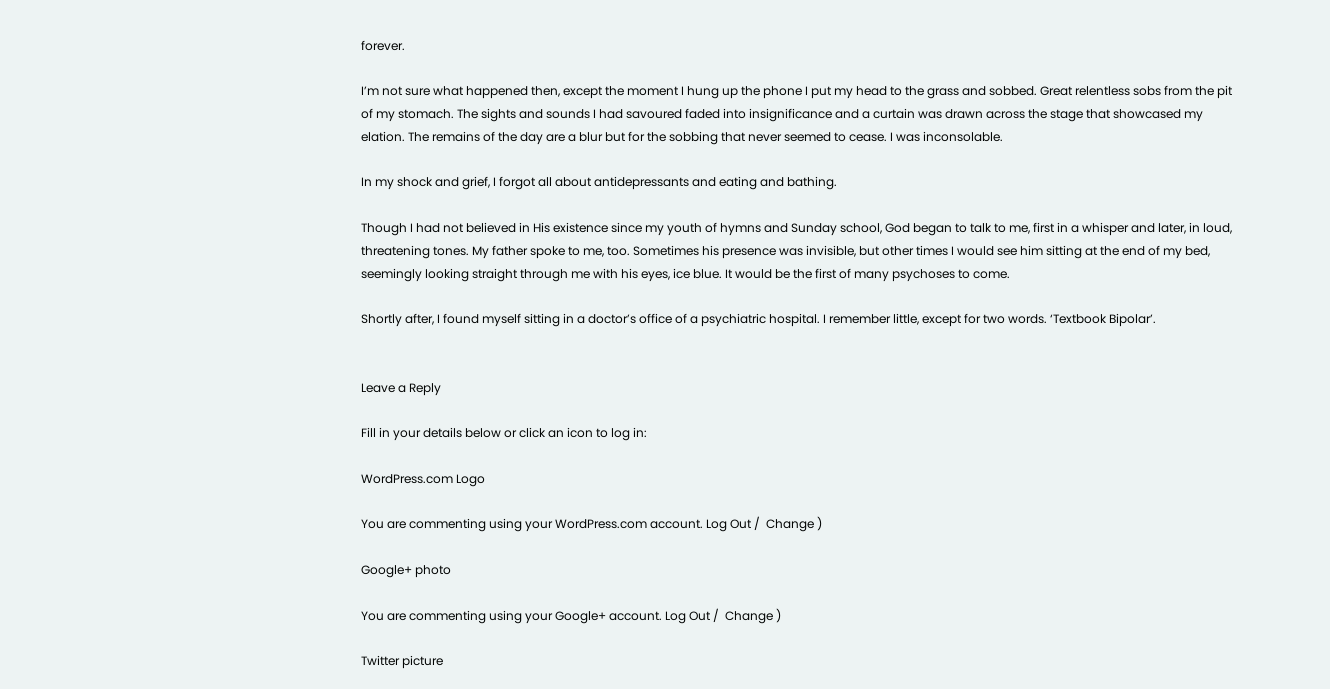forever.

I’m not sure what happened then, except the moment I hung up the phone I put my head to the grass and sobbed. Great relentless sobs from the pit of my stomach. The sights and sounds I had savoured faded into insignificance and a curtain was drawn across the stage that showcased my elation. The remains of the day are a blur but for the sobbing that never seemed to cease. I was inconsolable.

In my shock and grief, I forgot all about antidepressants and eating and bathing.

Though I had not believed in His existence since my youth of hymns and Sunday school, God began to talk to me, first in a whisper and later, in loud, threatening tones. My father spoke to me, too. Sometimes his presence was invisible, but other times I would see him sitting at the end of my bed, seemingly looking straight through me with his eyes, ice blue. It would be the first of many psychoses to come.

Shortly after, I found myself sitting in a doctor’s office of a psychiatric hospital. I remember little, except for two words. ‘Textbook Bipolar’.


Leave a Reply

Fill in your details below or click an icon to log in:

WordPress.com Logo

You are commenting using your WordPress.com account. Log Out /  Change )

Google+ photo

You are commenting using your Google+ account. Log Out /  Change )

Twitter picture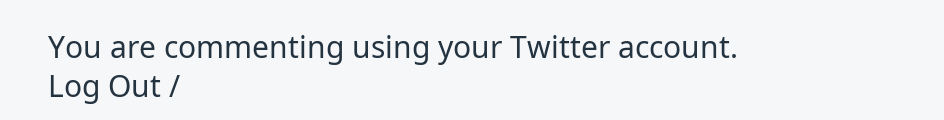You are commenting using your Twitter account. Log Out /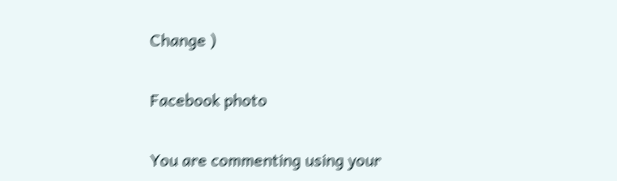Change )

Facebook photo

You are commenting using your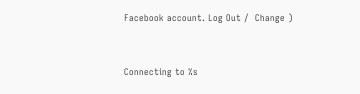Facebook account. Log Out /  Change )


Connecting to %s